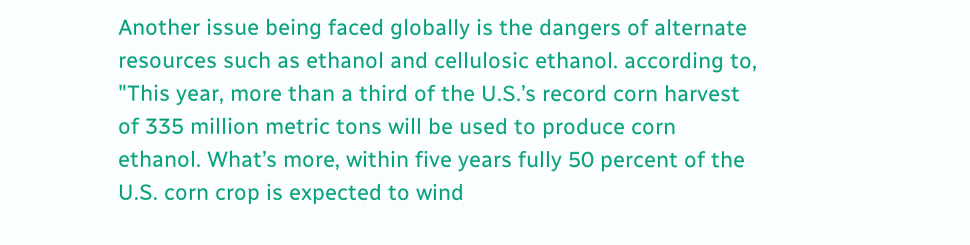Another issue being faced globally is the dangers of alternate resources such as ethanol and cellulosic ethanol. according to, "This year, more than a third of the U.S.’s record corn harvest of 335 million metric tons will be used to produce corn ethanol. What’s more, within five years fully 50 percent of the U.S. corn crop is expected to wind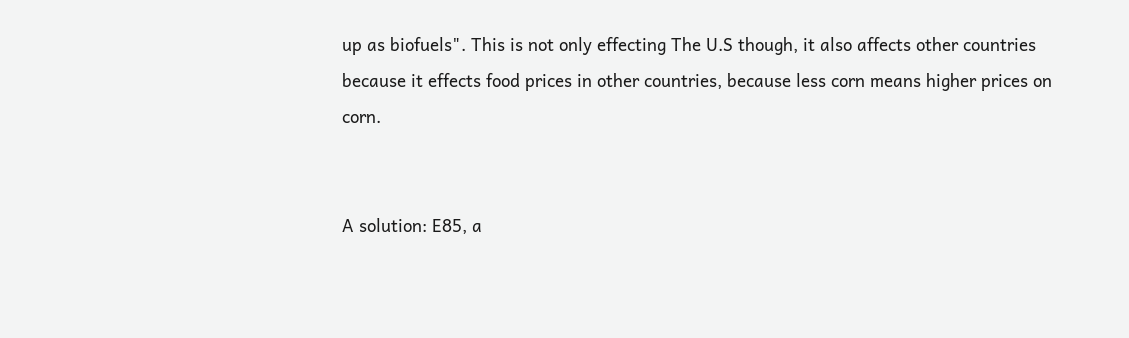up as biofuels". This is not only effecting The U.S though, it also affects other countries because it effects food prices in other countries, because less corn means higher prices on corn.


A solution: E85, a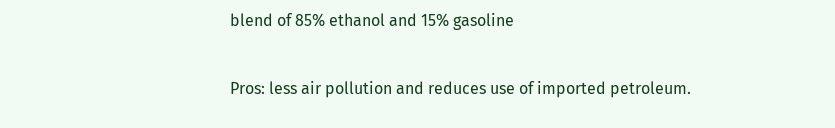blend of 85% ethanol and 15% gasoline

Pros: less air pollution and reduces use of imported petroleum.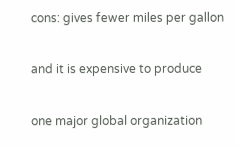cons: gives fewer miles per gallon

and it is expensive to produce

one major global organization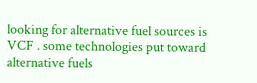looking for alternative fuel sources is VCF . some technologies put toward alternative fuels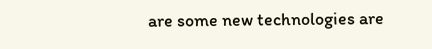are some new technologies are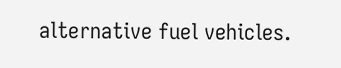alternative fuel vehicles.